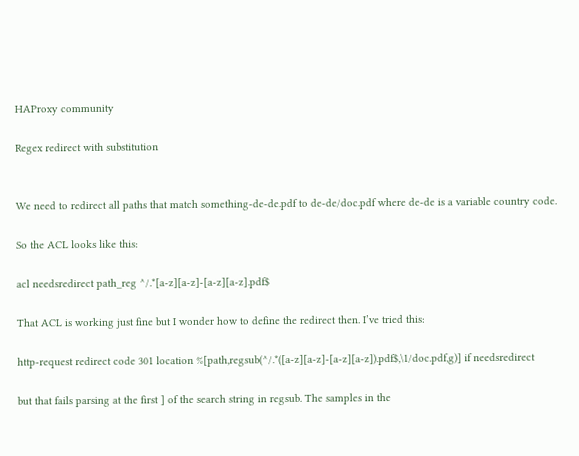HAProxy community

Regex redirect with substitution


We need to redirect all paths that match something-de-de.pdf to de-de/doc.pdf where de-de is a variable country code.

So the ACL looks like this:

acl needsredirect path_reg ^/.*[a-z][a-z]-[a-z][a-z].pdf$

That ACL is working just fine but I wonder how to define the redirect then. I’ve tried this:

http-request redirect code 301 location %[path,regsub(^/.*([a-z][a-z]-[a-z][a-z]).pdf$,\1/doc.pdf,g)] if needsredirect

but that fails parsing at the first ] of the search string in regsub. The samples in the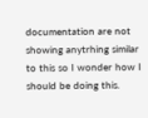documentation are not showing anytrhing similar to this so I wonder how I should be doing this.